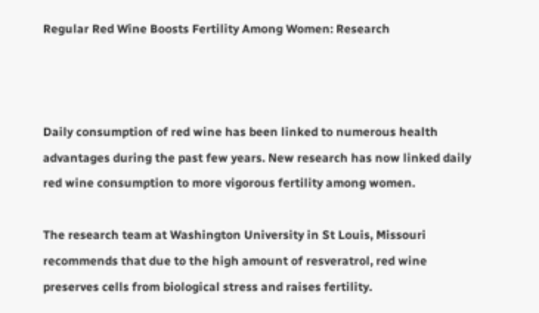Regular Red Wine Boosts Fertility Among Women: Research



Daily consumption of red wine has been linked to numerous health advantages during the past few years. New research has now linked daily red wine consumption to more vigorous fertility among women.

The research team at Washington University in St Louis, Missouri recommends that due to the high amount of resveratrol, red wine preserves cells from biological stress and raises fertility.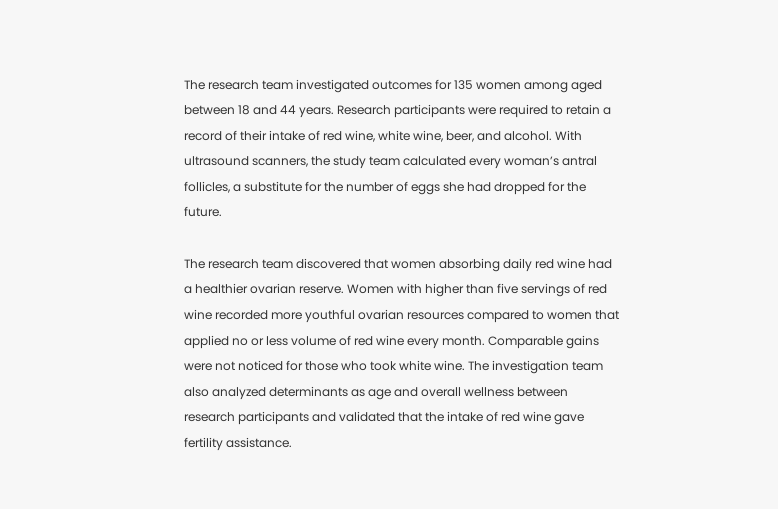The research team investigated outcomes for 135 women among aged between 18 and 44 years. Research participants were required to retain a record of their intake of red wine, white wine, beer, and alcohol. With ultrasound scanners, the study team calculated every woman’s antral follicles, a substitute for the number of eggs she had dropped for the future.

The research team discovered that women absorbing daily red wine had a healthier ovarian reserve. Women with higher than five servings of red wine recorded more youthful ovarian resources compared to women that applied no or less volume of red wine every month. Comparable gains were not noticed for those who took white wine. The investigation team also analyzed determinants as age and overall wellness between research participants and validated that the intake of red wine gave fertility assistance.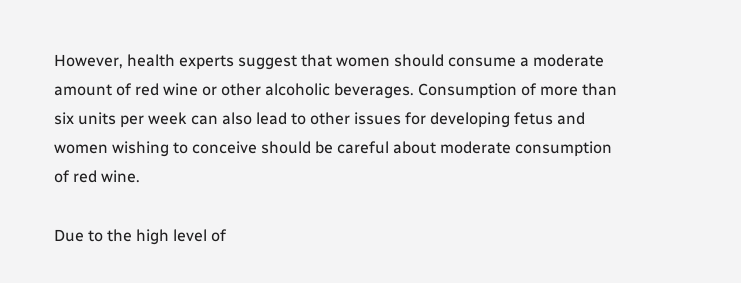However, health experts suggest that women should consume a moderate amount of red wine or other alcoholic beverages. Consumption of more than six units per week can also lead to other issues for developing fetus and women wishing to conceive should be careful about moderate consumption of red wine.

Due to the high level of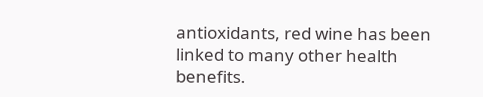antioxidants, red wine has been linked to many other health benefits.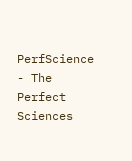PerfScience - The Perfect Sciences